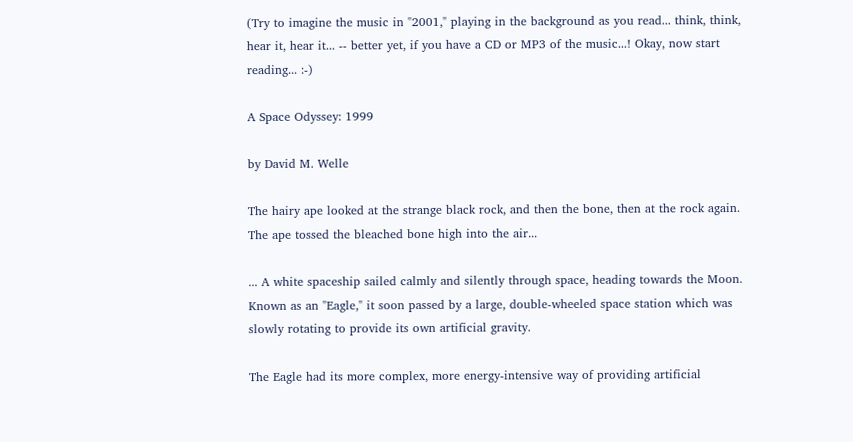(Try to imagine the music in "2001," playing in the background as you read... think, think, hear it, hear it... -- better yet, if you have a CD or MP3 of the music...! Okay, now start reading... :-)

A Space Odyssey: 1999

by David M. Welle

The hairy ape looked at the strange black rock, and then the bone, then at the rock again. The ape tossed the bleached bone high into the air...

... A white spaceship sailed calmly and silently through space, heading towards the Moon. Known as an "Eagle," it soon passed by a large, double-wheeled space station which was slowly rotating to provide its own artificial gravity.

The Eagle had its more complex, more energy-intensive way of providing artificial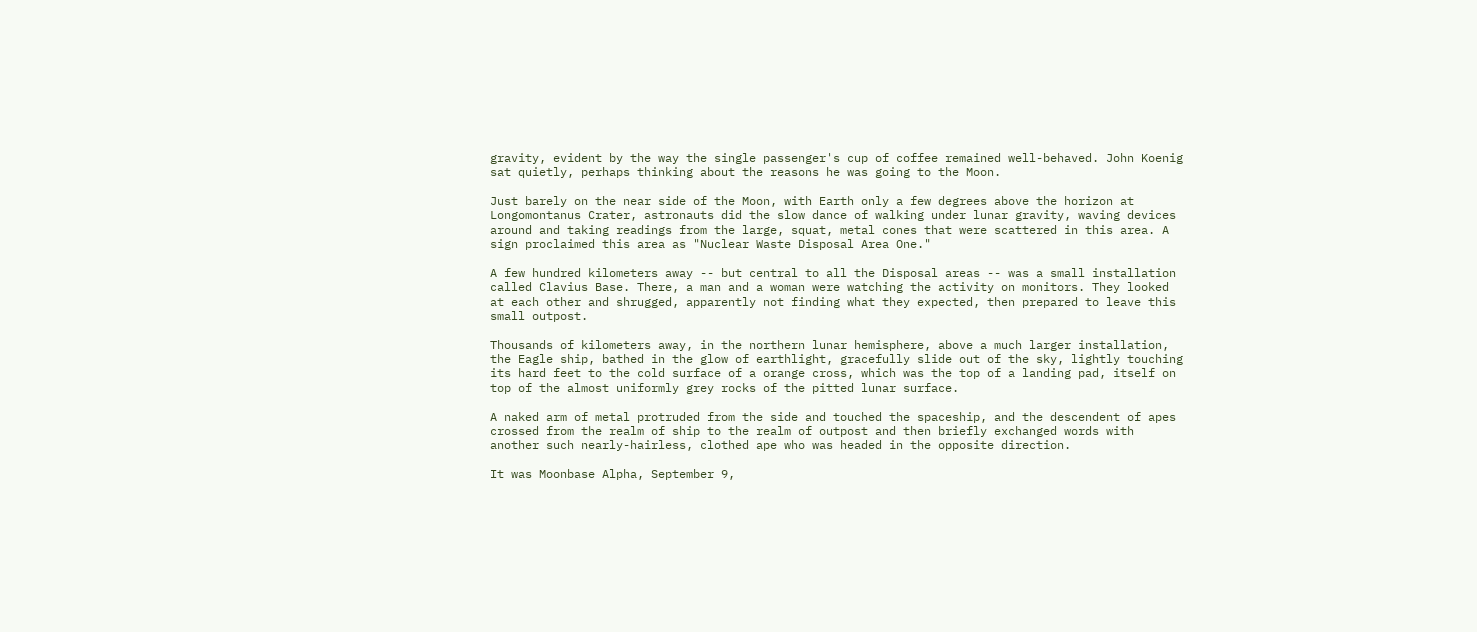gravity, evident by the way the single passenger's cup of coffee remained well-behaved. John Koenig sat quietly, perhaps thinking about the reasons he was going to the Moon.

Just barely on the near side of the Moon, with Earth only a few degrees above the horizon at Longomontanus Crater, astronauts did the slow dance of walking under lunar gravity, waving devices around and taking readings from the large, squat, metal cones that were scattered in this area. A sign proclaimed this area as "Nuclear Waste Disposal Area One."

A few hundred kilometers away -- but central to all the Disposal areas -- was a small installation called Clavius Base. There, a man and a woman were watching the activity on monitors. They looked at each other and shrugged, apparently not finding what they expected, then prepared to leave this small outpost.

Thousands of kilometers away, in the northern lunar hemisphere, above a much larger installation, the Eagle ship, bathed in the glow of earthlight, gracefully slide out of the sky, lightly touching its hard feet to the cold surface of a orange cross, which was the top of a landing pad, itself on top of the almost uniformly grey rocks of the pitted lunar surface.

A naked arm of metal protruded from the side and touched the spaceship, and the descendent of apes crossed from the realm of ship to the realm of outpost and then briefly exchanged words with another such nearly-hairless, clothed ape who was headed in the opposite direction.

It was Moonbase Alpha, September 9,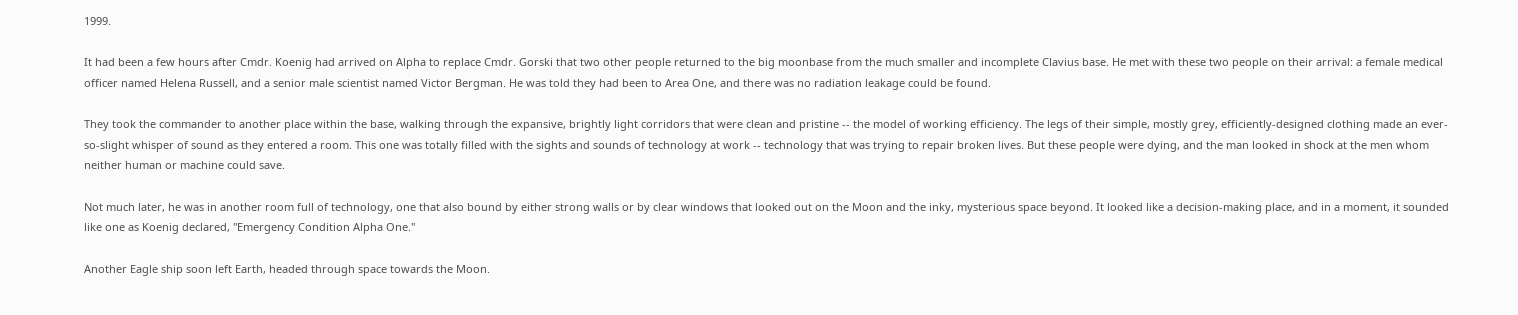1999.

It had been a few hours after Cmdr. Koenig had arrived on Alpha to replace Cmdr. Gorski that two other people returned to the big moonbase from the much smaller and incomplete Clavius base. He met with these two people on their arrival: a female medical officer named Helena Russell, and a senior male scientist named Victor Bergman. He was told they had been to Area One, and there was no radiation leakage could be found.

They took the commander to another place within the base, walking through the expansive, brightly light corridors that were clean and pristine -- the model of working efficiency. The legs of their simple, mostly grey, efficiently-designed clothing made an ever-so-slight whisper of sound as they entered a room. This one was totally filled with the sights and sounds of technology at work -- technology that was trying to repair broken lives. But these people were dying, and the man looked in shock at the men whom neither human or machine could save.

Not much later, he was in another room full of technology, one that also bound by either strong walls or by clear windows that looked out on the Moon and the inky, mysterious space beyond. It looked like a decision-making place, and in a moment, it sounded like one as Koenig declared, "Emergency Condition Alpha One."

Another Eagle ship soon left Earth, headed through space towards the Moon.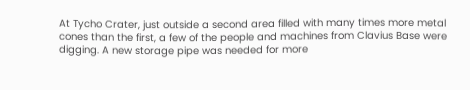At Tycho Crater, just outside a second area filled with many times more metal cones than the first, a few of the people and machines from Clavius Base were digging. A new storage pipe was needed for more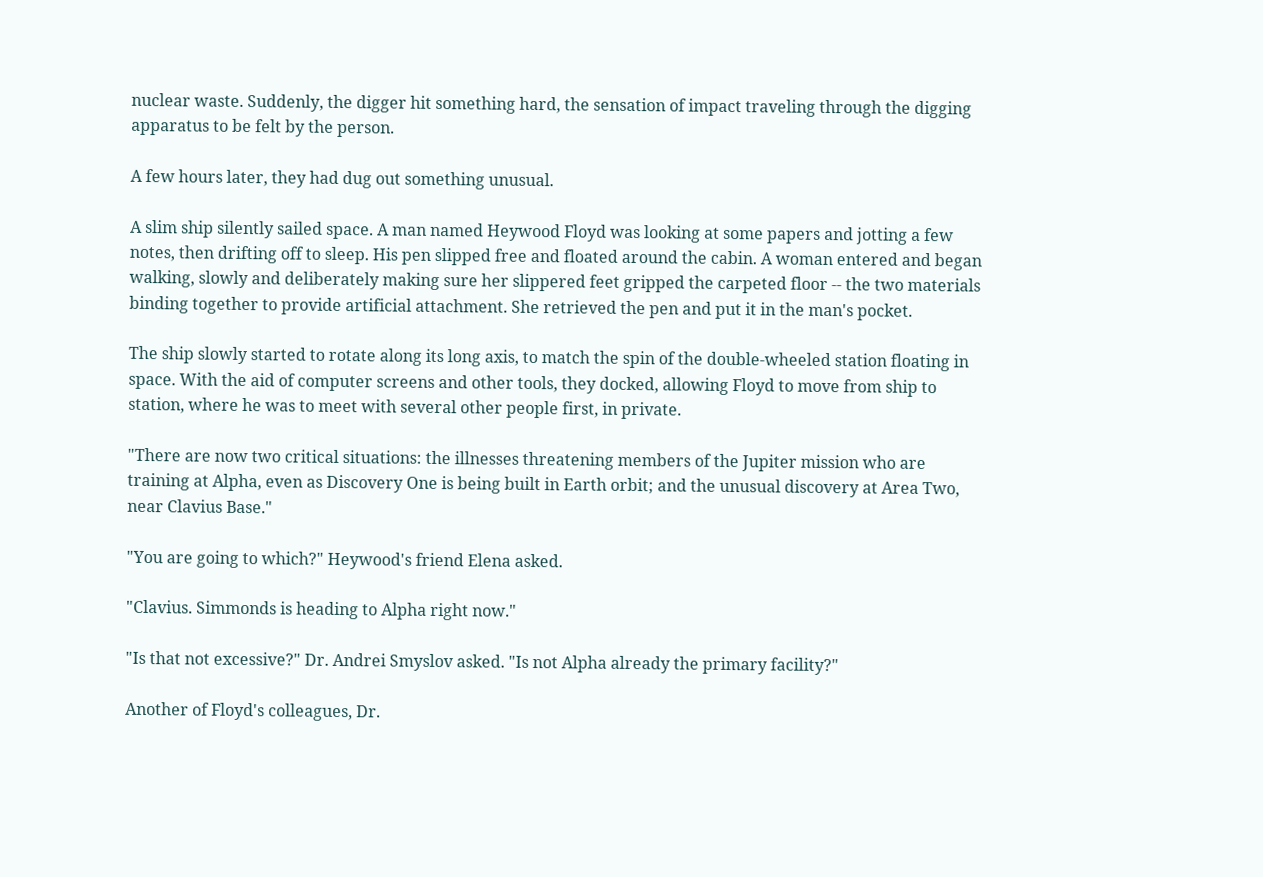nuclear waste. Suddenly, the digger hit something hard, the sensation of impact traveling through the digging apparatus to be felt by the person.

A few hours later, they had dug out something unusual.

A slim ship silently sailed space. A man named Heywood Floyd was looking at some papers and jotting a few notes, then drifting off to sleep. His pen slipped free and floated around the cabin. A woman entered and began walking, slowly and deliberately making sure her slippered feet gripped the carpeted floor -- the two materials binding together to provide artificial attachment. She retrieved the pen and put it in the man's pocket.

The ship slowly started to rotate along its long axis, to match the spin of the double-wheeled station floating in space. With the aid of computer screens and other tools, they docked, allowing Floyd to move from ship to station, where he was to meet with several other people first, in private.

"There are now two critical situations: the illnesses threatening members of the Jupiter mission who are training at Alpha, even as Discovery One is being built in Earth orbit; and the unusual discovery at Area Two, near Clavius Base."

"You are going to which?" Heywood's friend Elena asked.

"Clavius. Simmonds is heading to Alpha right now."

"Is that not excessive?" Dr. Andrei Smyslov asked. "Is not Alpha already the primary facility?"

Another of Floyd's colleagues, Dr.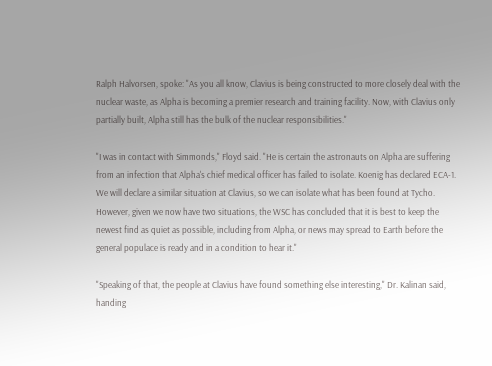Ralph Halvorsen, spoke: "As you all know, Clavius is being constructed to more closely deal with the nuclear waste, as Alpha is becoming a premier research and training facility. Now, with Clavius only partially built, Alpha still has the bulk of the nuclear responsibilities."

"I was in contact with Simmonds," Floyd said. "He is certain the astronauts on Alpha are suffering from an infection that Alpha's chief medical officer has failed to isolate. Koenig has declared ECA-1. We will declare a similar situation at Clavius, so we can isolate what has been found at Tycho. However, given we now have two situations, the WSC has concluded that it is best to keep the newest find as quiet as possible, including from Alpha, or news may spread to Earth before the general populace is ready and in a condition to hear it."

"Speaking of that, the people at Clavius have found something else interesting," Dr. Kalinan said, handing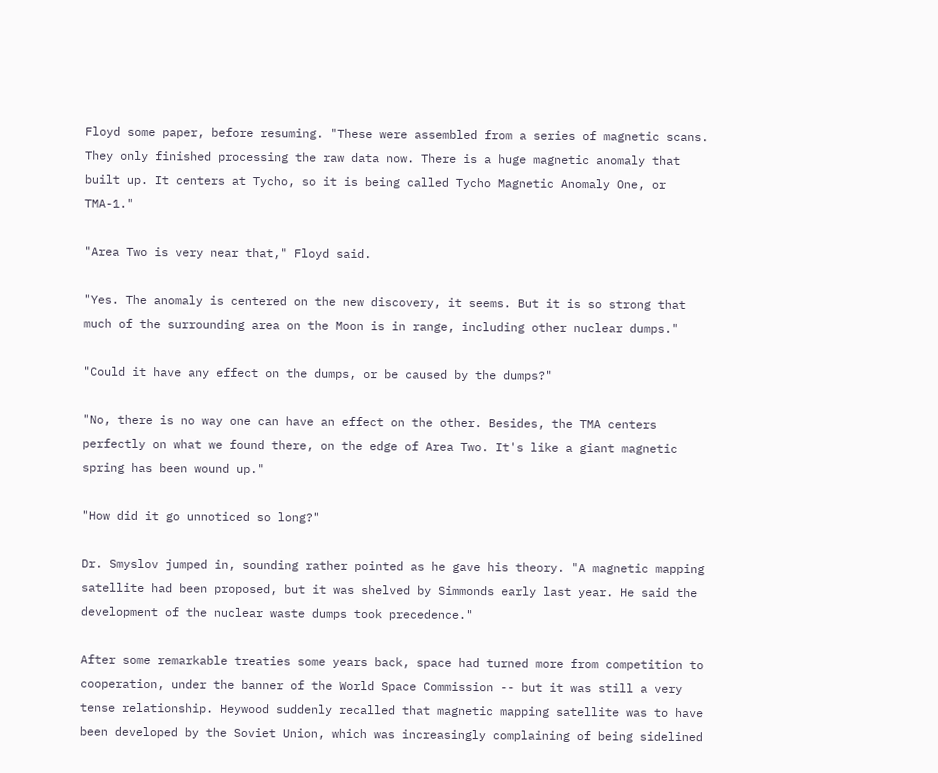Floyd some paper, before resuming. "These were assembled from a series of magnetic scans. They only finished processing the raw data now. There is a huge magnetic anomaly that built up. It centers at Tycho, so it is being called Tycho Magnetic Anomaly One, or TMA-1."

"Area Two is very near that," Floyd said.

"Yes. The anomaly is centered on the new discovery, it seems. But it is so strong that much of the surrounding area on the Moon is in range, including other nuclear dumps."

"Could it have any effect on the dumps, or be caused by the dumps?"

"No, there is no way one can have an effect on the other. Besides, the TMA centers perfectly on what we found there, on the edge of Area Two. It's like a giant magnetic spring has been wound up."

"How did it go unnoticed so long?"

Dr. Smyslov jumped in, sounding rather pointed as he gave his theory. "A magnetic mapping satellite had been proposed, but it was shelved by Simmonds early last year. He said the development of the nuclear waste dumps took precedence."

After some remarkable treaties some years back, space had turned more from competition to cooperation, under the banner of the World Space Commission -- but it was still a very tense relationship. Heywood suddenly recalled that magnetic mapping satellite was to have been developed by the Soviet Union, which was increasingly complaining of being sidelined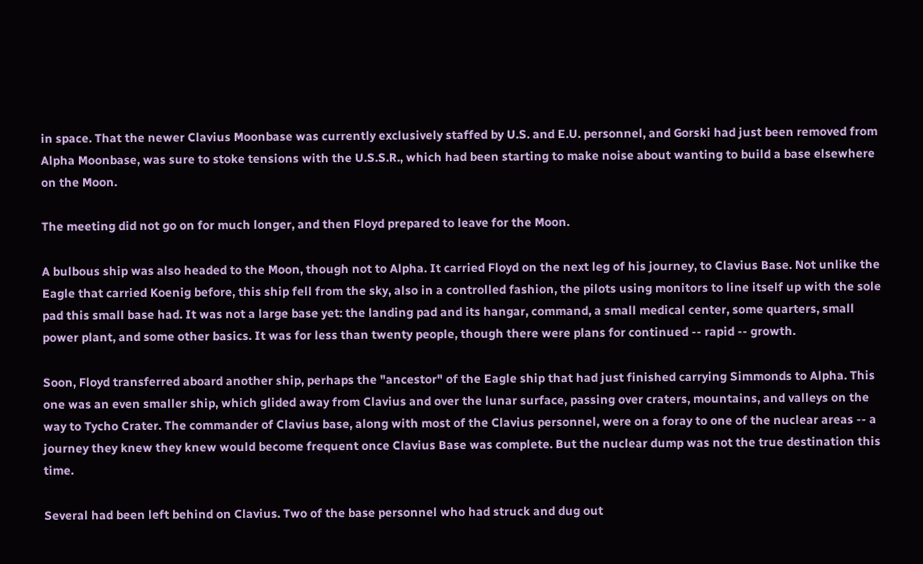in space. That the newer Clavius Moonbase was currently exclusively staffed by U.S. and E.U. personnel, and Gorski had just been removed from Alpha Moonbase, was sure to stoke tensions with the U.S.S.R., which had been starting to make noise about wanting to build a base elsewhere on the Moon.

The meeting did not go on for much longer, and then Floyd prepared to leave for the Moon.

A bulbous ship was also headed to the Moon, though not to Alpha. It carried Floyd on the next leg of his journey, to Clavius Base. Not unlike the Eagle that carried Koenig before, this ship fell from the sky, also in a controlled fashion, the pilots using monitors to line itself up with the sole pad this small base had. It was not a large base yet: the landing pad and its hangar, command, a small medical center, some quarters, small power plant, and some other basics. It was for less than twenty people, though there were plans for continued -- rapid -- growth.

Soon, Floyd transferred aboard another ship, perhaps the "ancestor" of the Eagle ship that had just finished carrying Simmonds to Alpha. This one was an even smaller ship, which glided away from Clavius and over the lunar surface, passing over craters, mountains, and valleys on the way to Tycho Crater. The commander of Clavius base, along with most of the Clavius personnel, were on a foray to one of the nuclear areas -- a journey they knew they knew would become frequent once Clavius Base was complete. But the nuclear dump was not the true destination this time.

Several had been left behind on Clavius. Two of the base personnel who had struck and dug out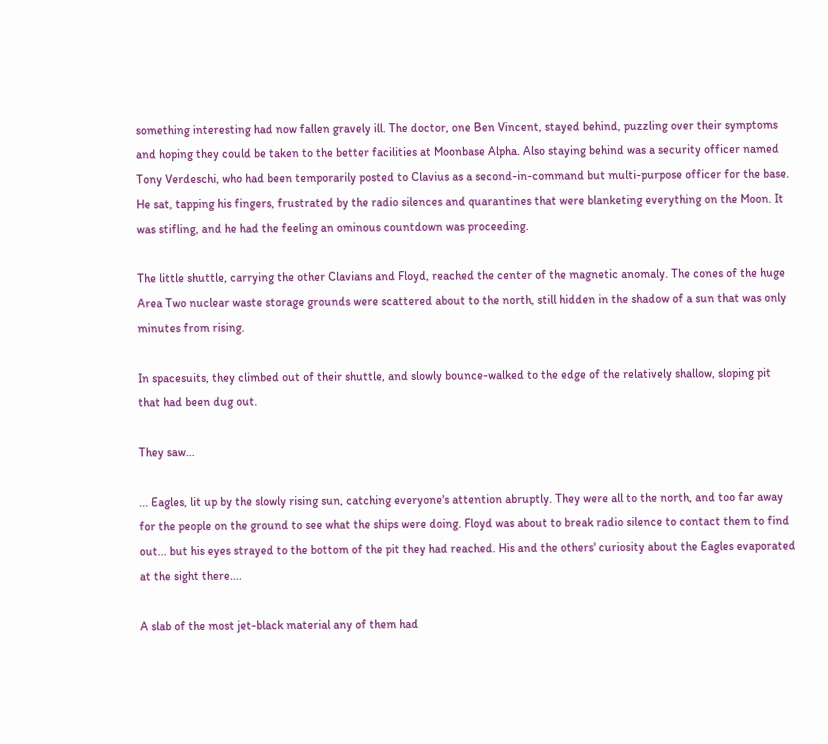something interesting had now fallen gravely ill. The doctor, one Ben Vincent, stayed behind, puzzling over their symptoms and hoping they could be taken to the better facilities at Moonbase Alpha. Also staying behind was a security officer named Tony Verdeschi, who had been temporarily posted to Clavius as a second-in-command but multi-purpose officer for the base. He sat, tapping his fingers, frustrated by the radio silences and quarantines that were blanketing everything on the Moon. It was stifling, and he had the feeling an ominous countdown was proceeding.

The little shuttle, carrying the other Clavians and Floyd, reached the center of the magnetic anomaly. The cones of the huge Area Two nuclear waste storage grounds were scattered about to the north, still hidden in the shadow of a sun that was only minutes from rising.

In spacesuits, they climbed out of their shuttle, and slowly bounce-walked to the edge of the relatively shallow, sloping pit that had been dug out.

They saw...

... Eagles, lit up by the slowly rising sun, catching everyone's attention abruptly. They were all to the north, and too far away for the people on the ground to see what the ships were doing. Floyd was about to break radio silence to contact them to find out... but his eyes strayed to the bottom of the pit they had reached. His and the others' curiosity about the Eagles evaporated at the sight there....

A slab of the most jet-black material any of them had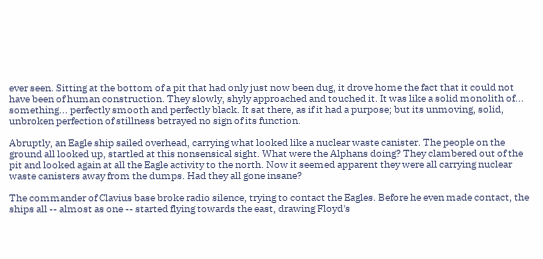ever seen. Sitting at the bottom of a pit that had only just now been dug, it drove home the fact that it could not have been of human construction. They slowly, shyly approached and touched it. It was like a solid monolith of... something... perfectly smooth and perfectly black. It sat there, as if it had a purpose; but its unmoving, solid, unbroken perfection of stillness betrayed no sign of its function.

Abruptly, an Eagle ship sailed overhead, carrying what looked like a nuclear waste canister. The people on the ground all looked up, startled at this nonsensical sight. What were the Alphans doing? They clambered out of the pit and looked again at all the Eagle activity to the north. Now it seemed apparent they were all carrying nuclear waste canisters away from the dumps. Had they all gone insane?

The commander of Clavius base broke radio silence, trying to contact the Eagles. Before he even made contact, the ships all -- almost as one -- started flying towards the east, drawing Floyd's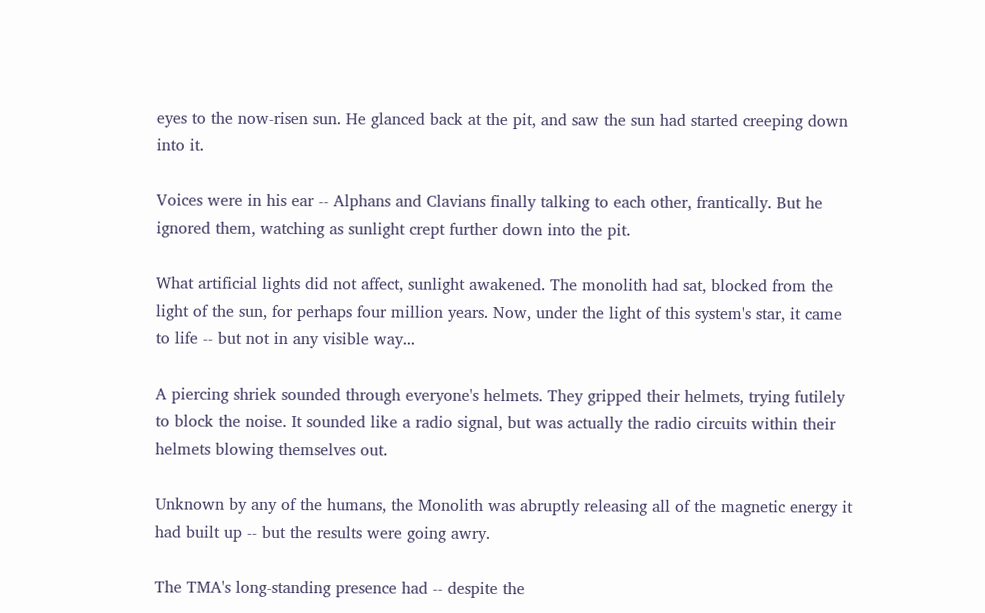eyes to the now-risen sun. He glanced back at the pit, and saw the sun had started creeping down into it.

Voices were in his ear -- Alphans and Clavians finally talking to each other, frantically. But he ignored them, watching as sunlight crept further down into the pit.

What artificial lights did not affect, sunlight awakened. The monolith had sat, blocked from the light of the sun, for perhaps four million years. Now, under the light of this system's star, it came to life -- but not in any visible way...

A piercing shriek sounded through everyone's helmets. They gripped their helmets, trying futilely to block the noise. It sounded like a radio signal, but was actually the radio circuits within their helmets blowing themselves out.

Unknown by any of the humans, the Monolith was abruptly releasing all of the magnetic energy it had built up -- but the results were going awry.

The TMA's long-standing presence had -- despite the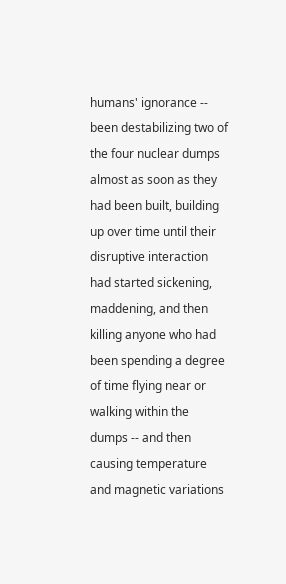humans' ignorance -- been destabilizing two of the four nuclear dumps almost as soon as they had been built, building up over time until their disruptive interaction had started sickening, maddening, and then killing anyone who had been spending a degree of time flying near or walking within the dumps -- and then causing temperature and magnetic variations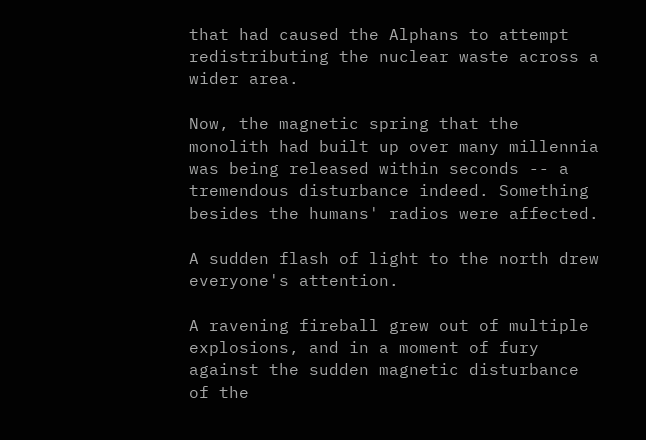that had caused the Alphans to attempt redistributing the nuclear waste across a wider area.

Now, the magnetic spring that the monolith had built up over many millennia was being released within seconds -- a tremendous disturbance indeed. Something besides the humans' radios were affected.

A sudden flash of light to the north drew everyone's attention.

A ravening fireball grew out of multiple explosions, and in a moment of fury against the sudden magnetic disturbance of the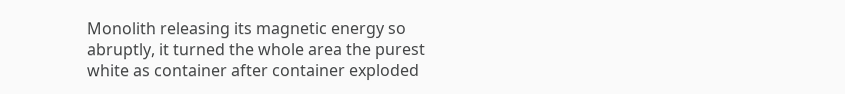Monolith releasing its magnetic energy so abruptly, it turned the whole area the purest white as container after container exploded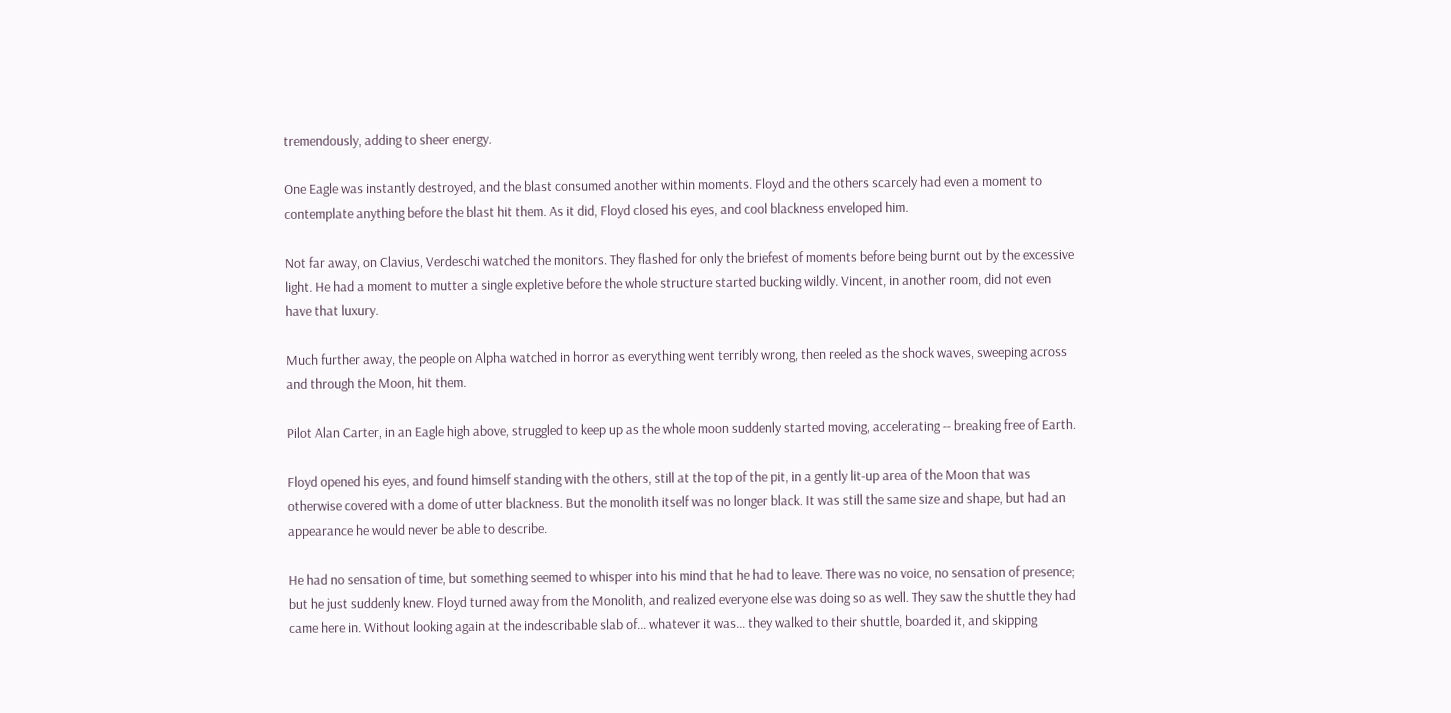tremendously, adding to sheer energy.

One Eagle was instantly destroyed, and the blast consumed another within moments. Floyd and the others scarcely had even a moment to contemplate anything before the blast hit them. As it did, Floyd closed his eyes, and cool blackness enveloped him.

Not far away, on Clavius, Verdeschi watched the monitors. They flashed for only the briefest of moments before being burnt out by the excessive light. He had a moment to mutter a single expletive before the whole structure started bucking wildly. Vincent, in another room, did not even have that luxury.

Much further away, the people on Alpha watched in horror as everything went terribly wrong, then reeled as the shock waves, sweeping across and through the Moon, hit them.

Pilot Alan Carter, in an Eagle high above, struggled to keep up as the whole moon suddenly started moving, accelerating -- breaking free of Earth.

Floyd opened his eyes, and found himself standing with the others, still at the top of the pit, in a gently lit-up area of the Moon that was otherwise covered with a dome of utter blackness. But the monolith itself was no longer black. It was still the same size and shape, but had an appearance he would never be able to describe.

He had no sensation of time, but something seemed to whisper into his mind that he had to leave. There was no voice, no sensation of presence; but he just suddenly knew. Floyd turned away from the Monolith, and realized everyone else was doing so as well. They saw the shuttle they had came here in. Without looking again at the indescribable slab of... whatever it was... they walked to their shuttle, boarded it, and skipping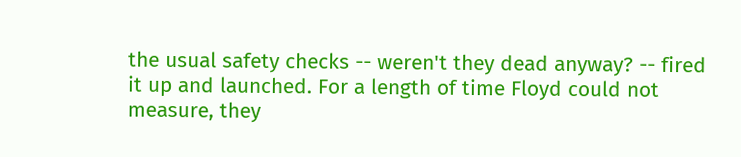the usual safety checks -- weren't they dead anyway? -- fired it up and launched. For a length of time Floyd could not measure, they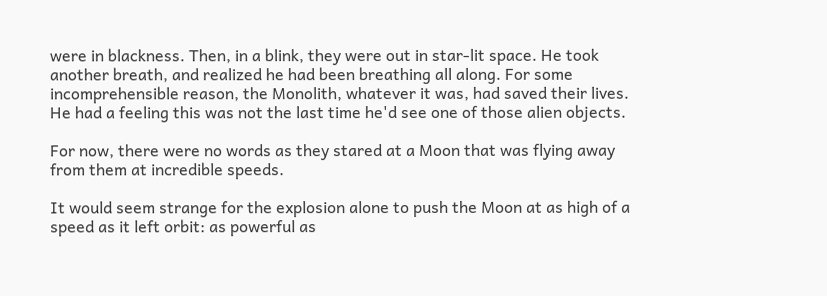were in blackness. Then, in a blink, they were out in star-lit space. He took another breath, and realized he had been breathing all along. For some incomprehensible reason, the Monolith, whatever it was, had saved their lives. He had a feeling this was not the last time he'd see one of those alien objects.

For now, there were no words as they stared at a Moon that was flying away from them at incredible speeds.

It would seem strange for the explosion alone to push the Moon at as high of a speed as it left orbit: as powerful as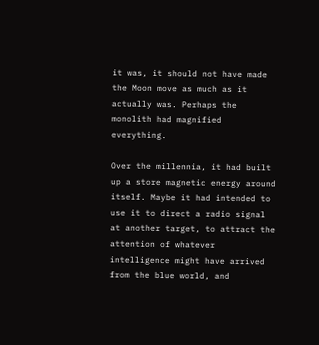it was, it should not have made the Moon move as much as it actually was. Perhaps the monolith had magnified everything.

Over the millennia, it had built up a store magnetic energy around itself. Maybe it had intended to use it to direct a radio signal at another target, to attract the attention of whatever intelligence might have arrived from the blue world, and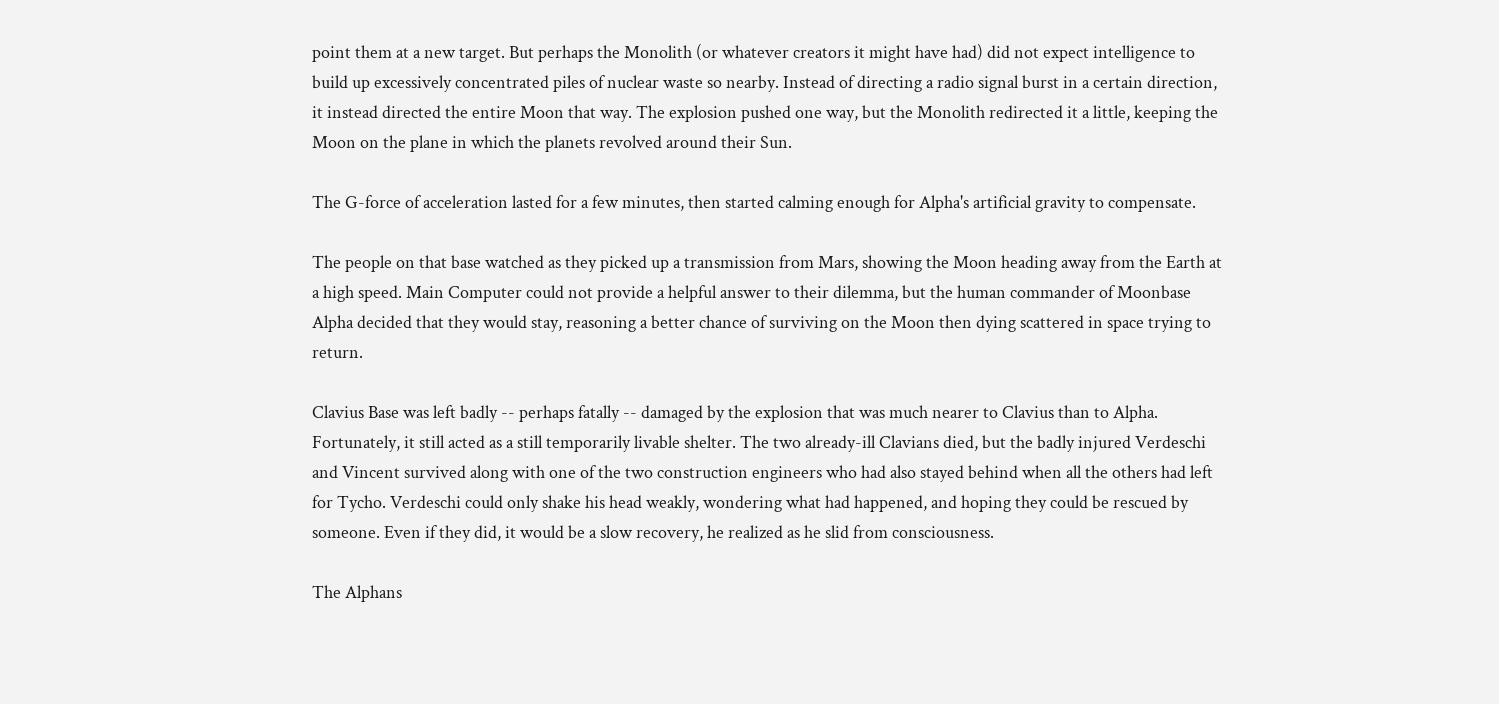point them at a new target. But perhaps the Monolith (or whatever creators it might have had) did not expect intelligence to build up excessively concentrated piles of nuclear waste so nearby. Instead of directing a radio signal burst in a certain direction, it instead directed the entire Moon that way. The explosion pushed one way, but the Monolith redirected it a little, keeping the Moon on the plane in which the planets revolved around their Sun.

The G-force of acceleration lasted for a few minutes, then started calming enough for Alpha's artificial gravity to compensate.

The people on that base watched as they picked up a transmission from Mars, showing the Moon heading away from the Earth at a high speed. Main Computer could not provide a helpful answer to their dilemma, but the human commander of Moonbase Alpha decided that they would stay, reasoning a better chance of surviving on the Moon then dying scattered in space trying to return.

Clavius Base was left badly -- perhaps fatally -- damaged by the explosion that was much nearer to Clavius than to Alpha. Fortunately, it still acted as a still temporarily livable shelter. The two already-ill Clavians died, but the badly injured Verdeschi and Vincent survived along with one of the two construction engineers who had also stayed behind when all the others had left for Tycho. Verdeschi could only shake his head weakly, wondering what had happened, and hoping they could be rescued by someone. Even if they did, it would be a slow recovery, he realized as he slid from consciousness.

The Alphans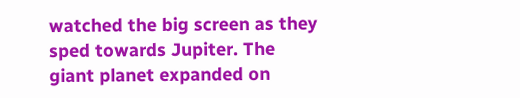watched the big screen as they sped towards Jupiter. The giant planet expanded on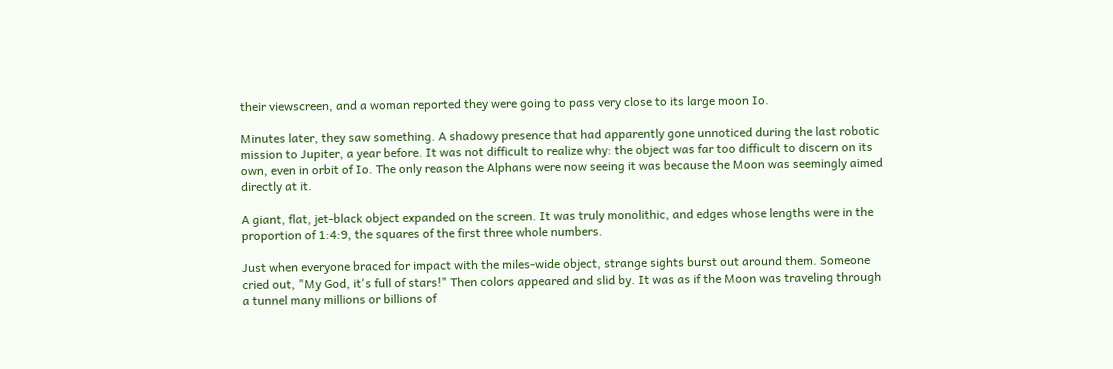their viewscreen, and a woman reported they were going to pass very close to its large moon Io.

Minutes later, they saw something. A shadowy presence that had apparently gone unnoticed during the last robotic mission to Jupiter, a year before. It was not difficult to realize why: the object was far too difficult to discern on its own, even in orbit of Io. The only reason the Alphans were now seeing it was because the Moon was seemingly aimed directly at it.

A giant, flat, jet-black object expanded on the screen. It was truly monolithic, and edges whose lengths were in the proportion of 1:4:9, the squares of the first three whole numbers.

Just when everyone braced for impact with the miles-wide object, strange sights burst out around them. Someone cried out, "My God, it's full of stars!" Then colors appeared and slid by. It was as if the Moon was traveling through a tunnel many millions or billions of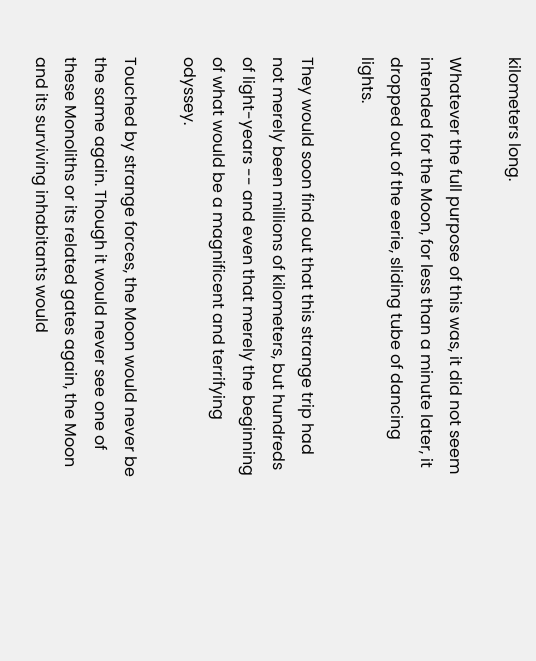kilometers long.

Whatever the full purpose of this was, it did not seem intended for the Moon, for less than a minute later, it dropped out of the eerie, sliding tube of dancing lights.

They would soon find out that this strange trip had not merely been millions of kilometers, but hundreds of light-years -- and even that merely the beginning of what would be a magnificent and terrifying odyssey.

Touched by strange forces, the Moon would never be the same again. Though it would never see one of these Monoliths or its related gates again, the Moon and its surviving inhabitants would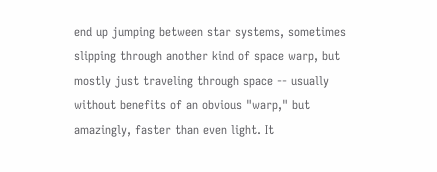end up jumping between star systems, sometimes slipping through another kind of space warp, but mostly just traveling through space -- usually without benefits of an obvious "warp," but amazingly, faster than even light. It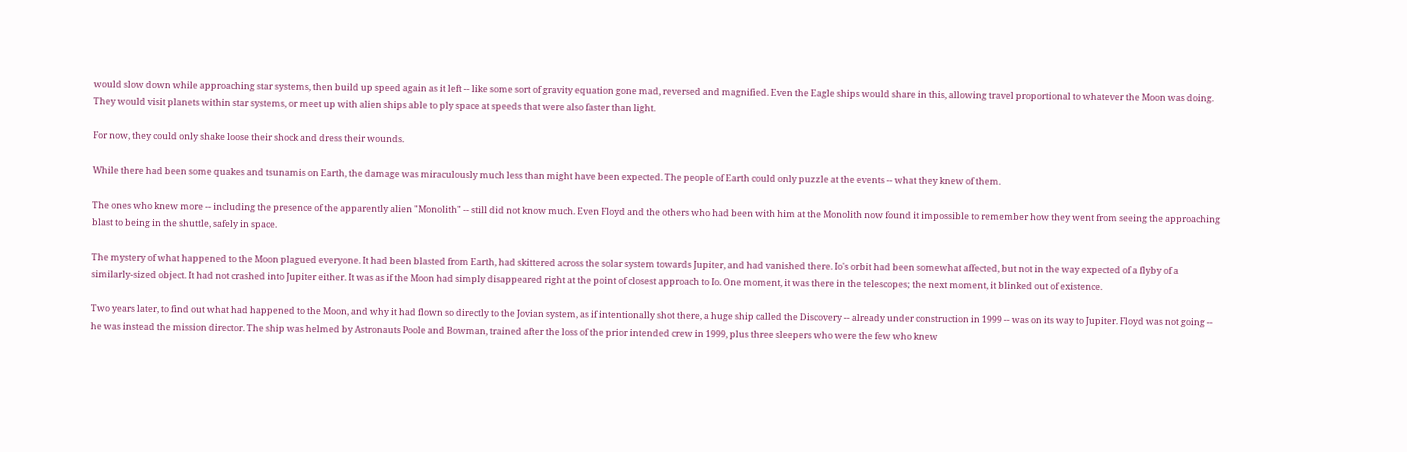would slow down while approaching star systems, then build up speed again as it left -- like some sort of gravity equation gone mad, reversed and magnified. Even the Eagle ships would share in this, allowing travel proportional to whatever the Moon was doing. They would visit planets within star systems, or meet up with alien ships able to ply space at speeds that were also faster than light.

For now, they could only shake loose their shock and dress their wounds.

While there had been some quakes and tsunamis on Earth, the damage was miraculously much less than might have been expected. The people of Earth could only puzzle at the events -- what they knew of them.

The ones who knew more -- including the presence of the apparently alien "Monolith" -- still did not know much. Even Floyd and the others who had been with him at the Monolith now found it impossible to remember how they went from seeing the approaching blast to being in the shuttle, safely in space.

The mystery of what happened to the Moon plagued everyone. It had been blasted from Earth, had skittered across the solar system towards Jupiter, and had vanished there. Io's orbit had been somewhat affected, but not in the way expected of a flyby of a similarly-sized object. It had not crashed into Jupiter either. It was as if the Moon had simply disappeared right at the point of closest approach to Io. One moment, it was there in the telescopes; the next moment, it blinked out of existence.

Two years later, to find out what had happened to the Moon, and why it had flown so directly to the Jovian system, as if intentionally shot there, a huge ship called the Discovery -- already under construction in 1999 -- was on its way to Jupiter. Floyd was not going -- he was instead the mission director. The ship was helmed by Astronauts Poole and Bowman, trained after the loss of the prior intended crew in 1999, plus three sleepers who were the few who knew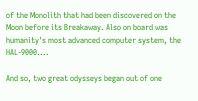of the Monolith that had been discovered on the Moon before its Breakaway. Also on board was humanity's most advanced computer system, the HAL-9000....

And so, two great odysseys began out of one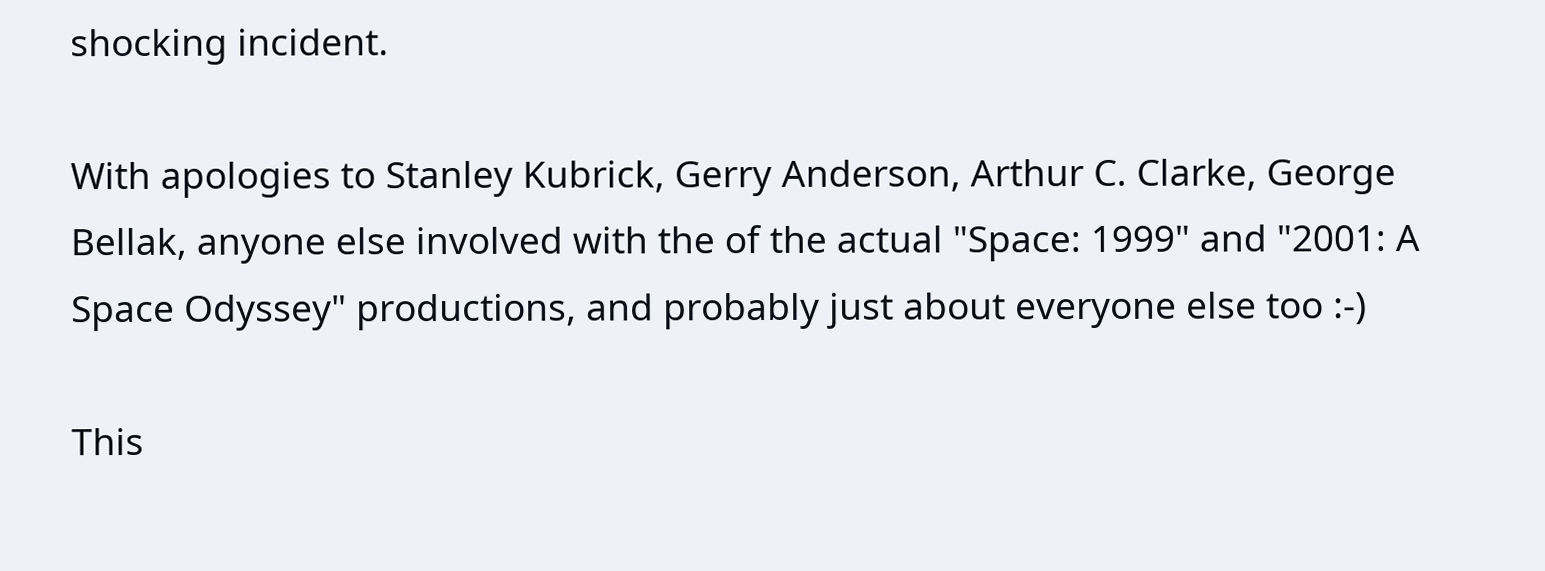shocking incident.

With apologies to Stanley Kubrick, Gerry Anderson, Arthur C. Clarke, George Bellak, anyone else involved with the of the actual "Space: 1999" and "2001: A Space Odyssey" productions, and probably just about everyone else too :-)

This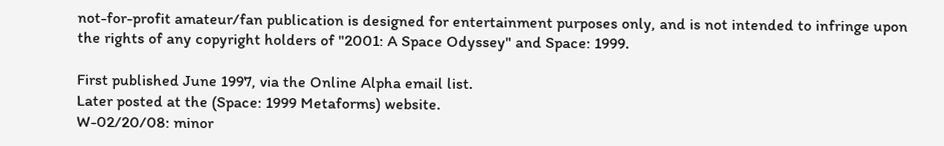not-for-profit amateur/fan publication is designed for entertainment purposes only, and is not intended to infringe upon the rights of any copyright holders of "2001: A Space Odyssey" and Space: 1999.

First published June 1997, via the Online Alpha email list.
Later posted at the (Space: 1999 Metaforms) website.
W-02/20/08: minor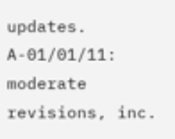updates.
A-01/01/11: moderate revisions, inc.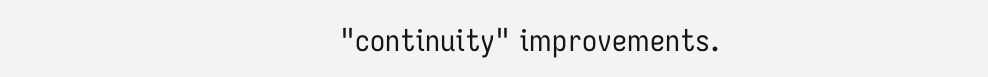"continuity" improvements.